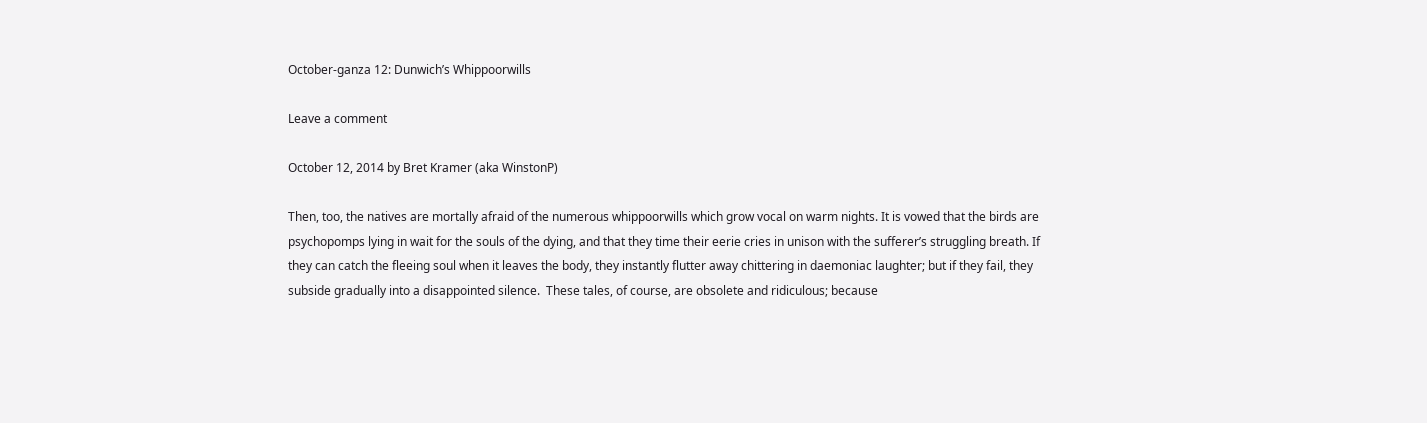October-ganza 12: Dunwich’s Whippoorwills

Leave a comment

October 12, 2014 by Bret Kramer (aka WinstonP)

Then, too, the natives are mortally afraid of the numerous whippoorwills which grow vocal on warm nights. It is vowed that the birds are psychopomps lying in wait for the souls of the dying, and that they time their eerie cries in unison with the sufferer’s struggling breath. If they can catch the fleeing soul when it leaves the body, they instantly flutter away chittering in daemoniac laughter; but if they fail, they subside gradually into a disappointed silence.  These tales, of course, are obsolete and ridiculous; because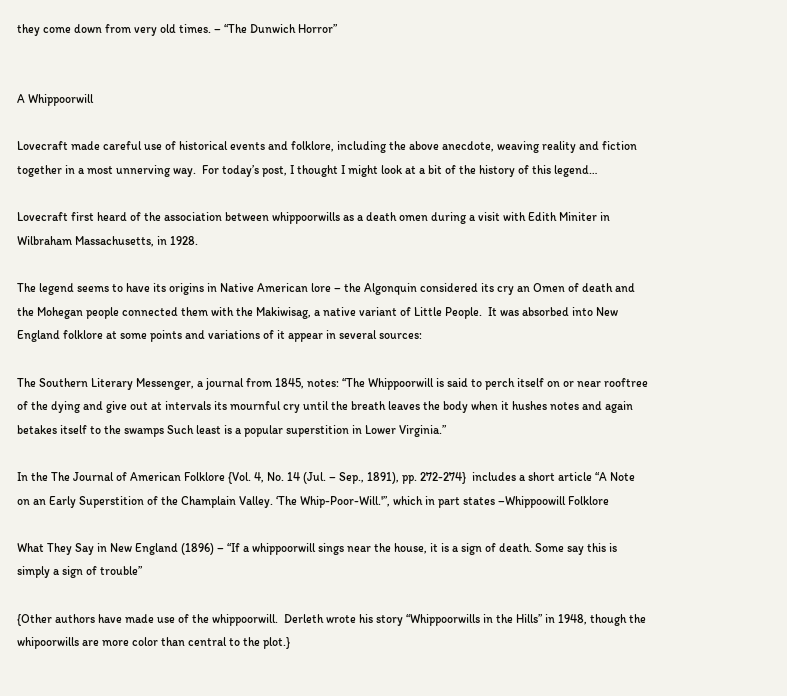they come down from very old times. – “The Dunwich Horror”


A Whippoorwill

Lovecraft made careful use of historical events and folklore, including the above anecdote, weaving reality and fiction together in a most unnerving way.  For today’s post, I thought I might look at a bit of the history of this legend…

Lovecraft first heard of the association between whippoorwills as a death omen during a visit with Edith Miniter in Wilbraham Massachusetts, in 1928.

The legend seems to have its origins in Native American lore – the Algonquin considered its cry an Omen of death and the Mohegan people connected them with the Makiwisag, a native variant of Little People.  It was absorbed into New England folklore at some points and variations of it appear in several sources:

The Southern Literary Messenger, a journal from 1845, notes: “The Whippoorwill is said to perch itself on or near rooftree of the dying and give out at intervals its mournful cry until the breath leaves the body when it hushes notes and again betakes itself to the swamps Such least is a popular superstition in Lower Virginia.”

In the The Journal of American Folklore {Vol. 4, No. 14 (Jul. – Sep., 1891), pp. 272-274}  includes a short article “A Note on an Early Superstition of the Champlain Valley. ‘The Whip-Poor-Will.'”, which in part states –Whippoowill Folklore

What They Say in New England (1896) – “If a whippoorwill sings near the house, it is a sign of death. Some say this is simply a sign of trouble”

{Other authors have made use of the whippoorwill.  Derleth wrote his story “Whippoorwills in the Hills” in 1948, though the whipoorwills are more color than central to the plot.}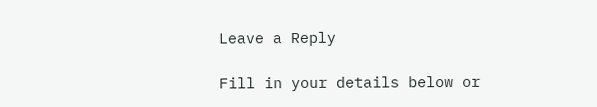Leave a Reply

Fill in your details below or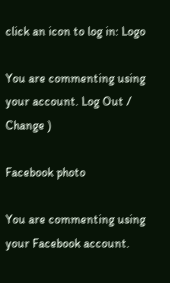click an icon to log in: Logo

You are commenting using your account. Log Out /  Change )

Facebook photo

You are commenting using your Facebook account.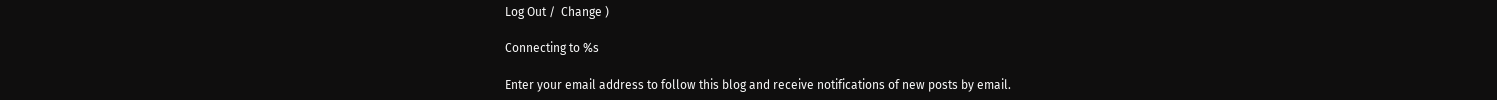Log Out /  Change )

Connecting to %s

Enter your email address to follow this blog and receive notifications of new posts by email.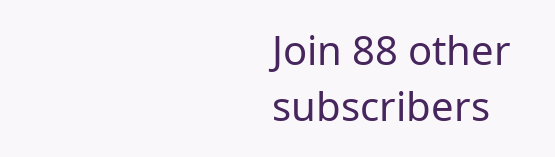Join 88 other subscribers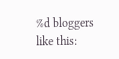%d bloggers like this: